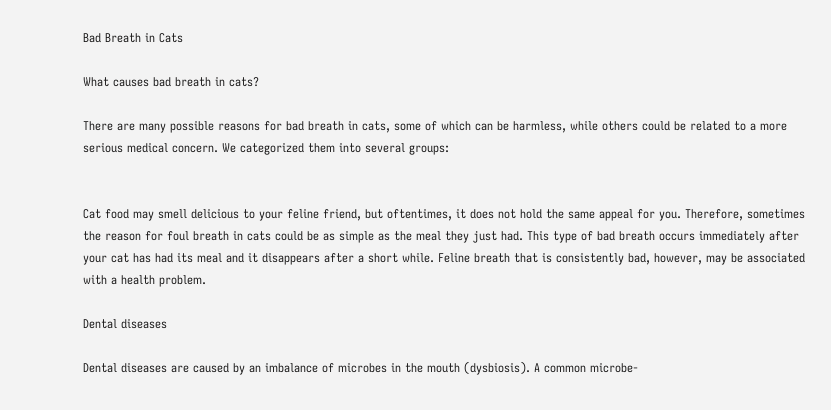Bad Breath in Cats

What causes bad breath in cats?

There are many possible reasons for bad breath in cats, some of which can be harmless, while others could be related to a more serious medical concern. We categorized them into several groups:


Cat food may smell delicious to your feline friend, but oftentimes, it does not hold the same appeal for you. Therefore, sometimes the reason for foul breath in cats could be as simple as the meal they just had. This type of bad breath occurs immediately after your cat has had its meal and it disappears after a short while. Feline breath that is consistently bad, however, may be associated with a health problem.

Dental diseases

Dental diseases are caused by an imbalance of microbes in the mouth (dysbiosis). A common microbe-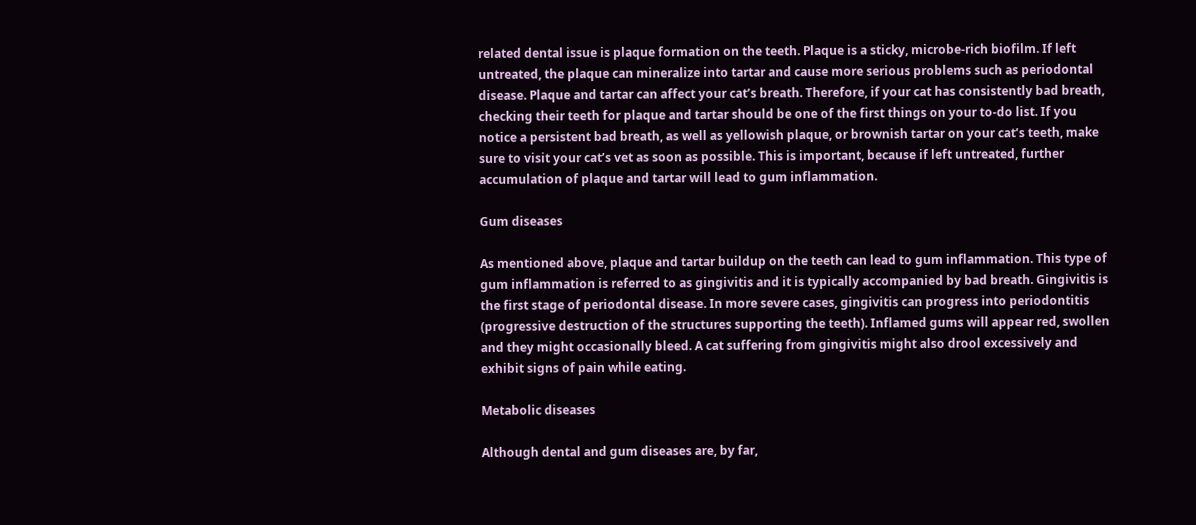related dental issue is plaque formation on the teeth. Plaque is a sticky, microbe-rich biofilm. If left untreated, the plaque can mineralize into tartar and cause more serious problems such as periodontal disease. Plaque and tartar can affect your cat’s breath. Therefore, if your cat has consistently bad breath, checking their teeth for plaque and tartar should be one of the first things on your to-do list. If you notice a persistent bad breath, as well as yellowish plaque, or brownish tartar on your cat’s teeth, make sure to visit your cat’s vet as soon as possible. This is important, because if left untreated, further accumulation of plaque and tartar will lead to gum inflammation.

Gum diseases

As mentioned above, plaque and tartar buildup on the teeth can lead to gum inflammation. This type of gum inflammation is referred to as gingivitis and it is typically accompanied by bad breath. Gingivitis is the first stage of periodontal disease. In more severe cases, gingivitis can progress into periodontitis (progressive destruction of the structures supporting the teeth). Inflamed gums will appear red, swollen and they might occasionally bleed. A cat suffering from gingivitis might also drool excessively and exhibit signs of pain while eating.

Metabolic diseases

Although dental and gum diseases are, by far,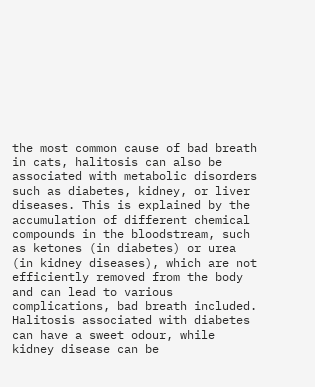the most common cause of bad breath in cats, halitosis can also be associated with metabolic disorders such as diabetes, kidney, or liver diseases. This is explained by the accumulation of different chemical compounds in the bloodstream, such as ketones (in diabetes) or urea (in kidney diseases), which are not efficiently removed from the body and can lead to various complications, bad breath included. Halitosis associated with diabetes can have a sweet odour, while kidney disease can be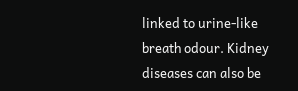linked to urine-like breath odour. Kidney diseases can also be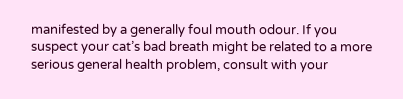manifested by a generally foul mouth odour. If you suspect your cat’s bad breath might be related to a more serious general health problem, consult with your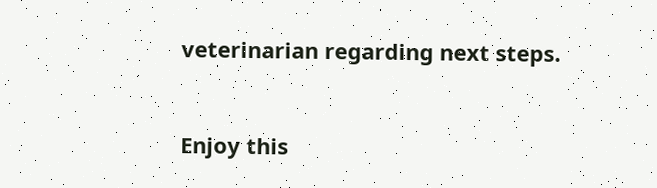veterinarian regarding next steps.



Enjoy this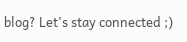blog? Let's stay connected ;)